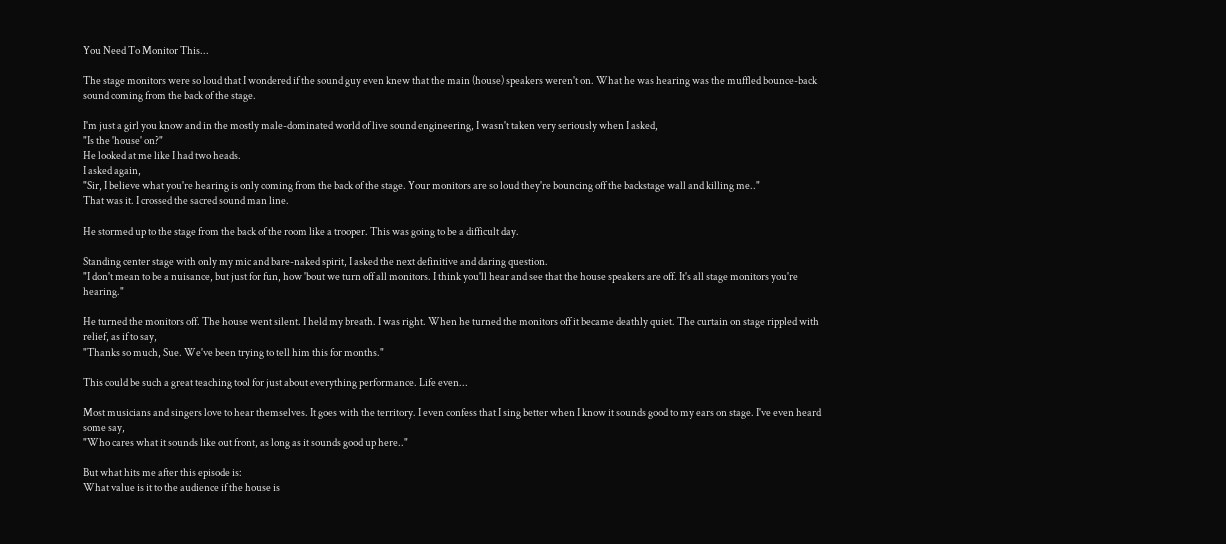You Need To Monitor This...

The stage monitors were so loud that I wondered if the sound guy even knew that the main (house) speakers weren't on. What he was hearing was the muffled bounce-back sound coming from the back of the stage.

I'm just a girl you know and in the mostly male-dominated world of live sound engineering, I wasn't taken very seriously when I asked,
"Is the 'house' on?"
He looked at me like I had two heads.
I asked again,
"Sir, I believe what you're hearing is only coming from the back of the stage. Your monitors are so loud they're bouncing off the backstage wall and killing me.."
That was it. I crossed the sacred sound man line.

He stormed up to the stage from the back of the room like a trooper. This was going to be a difficult day.

Standing center stage with only my mic and bare-naked spirit, I asked the next definitive and daring question.
"I don't mean to be a nuisance, but just for fun, how 'bout we turn off all monitors. I think you'll hear and see that the house speakers are off. It's all stage monitors you're hearing."

He turned the monitors off. The house went silent. I held my breath. I was right. When he turned the monitors off it became deathly quiet. The curtain on stage rippled with relief, as if to say,
"Thanks so much, Sue. We've been trying to tell him this for months."

This could be such a great teaching tool for just about everything performance. Life even...

Most musicians and singers love to hear themselves. It goes with the territory. I even confess that I sing better when I know it sounds good to my ears on stage. I've even heard some say,
"Who cares what it sounds like out front, as long as it sounds good up here.."

But what hits me after this episode is:
What value is it to the audience if the house is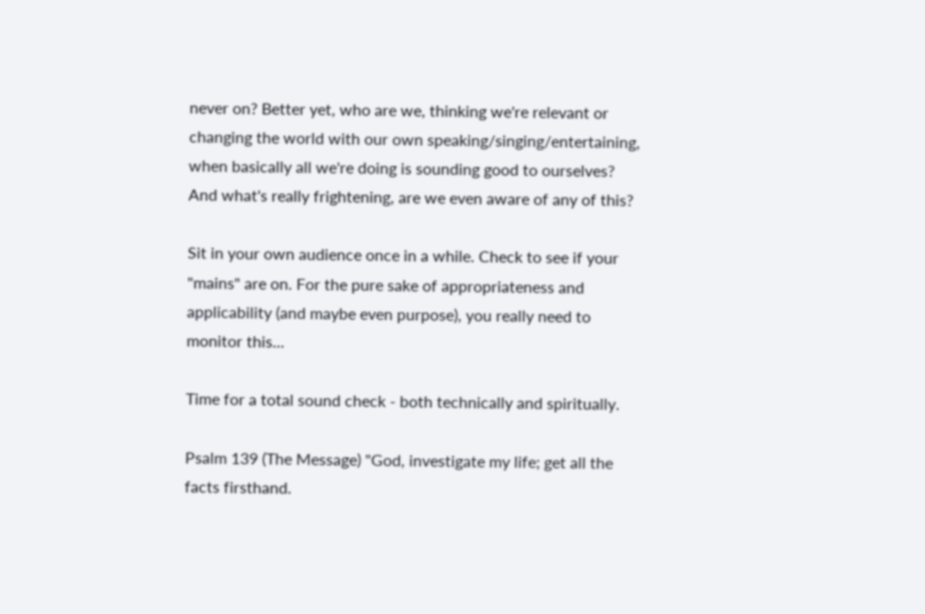never on? Better yet, who are we, thinking we're relevant or changing the world with our own speaking/singing/entertaining, when basically all we're doing is sounding good to ourselves? And what's really frightening, are we even aware of any of this?

Sit in your own audience once in a while. Check to see if your "mains" are on. For the pure sake of appropriateness and applicability (and maybe even purpose), you really need to monitor this...

Time for a total sound check - both technically and spiritually.

Psalm 139 (The Message) "God, investigate my life; get all the facts firsthand.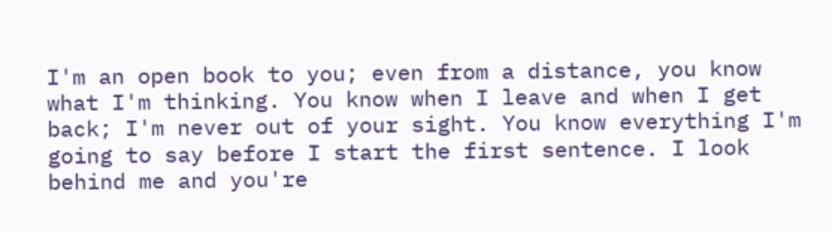I'm an open book to you; even from a distance, you know what I'm thinking. You know when I leave and when I get back; I'm never out of your sight. You know everything I'm going to say before I start the first sentence. I look behind me and you're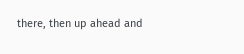there, then up ahead and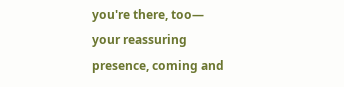you're there, too— your reassuring presence, coming and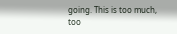going. This is too much, too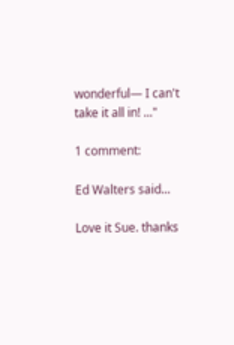wonderful— I can't take it all in! ..."

1 comment:

Ed Walters said...

Love it Sue. thanks